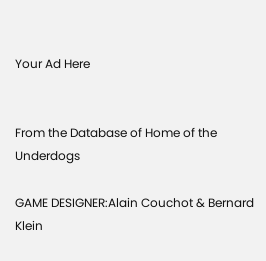Your Ad Here


From the Database of Home of the Underdogs

GAME DESIGNER:Alain Couchot & Bernard Klein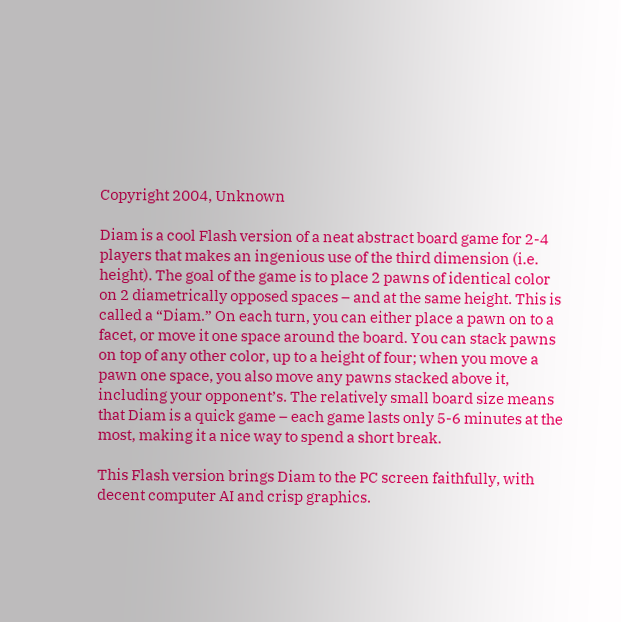Copyright 2004, Unknown

Diam is a cool Flash version of a neat abstract board game for 2-4 players that makes an ingenious use of the third dimension (i.e. height). The goal of the game is to place 2 pawns of identical color on 2 diametrically opposed spaces – and at the same height. This is called a “Diam.” On each turn, you can either place a pawn on to a facet, or move it one space around the board. You can stack pawns on top of any other color, up to a height of four; when you move a pawn one space, you also move any pawns stacked above it, including your opponent’s. The relatively small board size means that Diam is a quick game – each game lasts only 5-6 minutes at the most, making it a nice way to spend a short break.

This Flash version brings Diam to the PC screen faithfully, with decent computer AI and crisp graphics.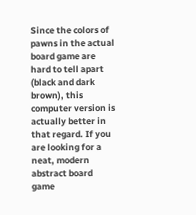Since the colors of pawns in the actual board game are hard to tell apart (black and dark brown), this computer version is actually better in that regard. If you are looking for a neat, modern abstract board game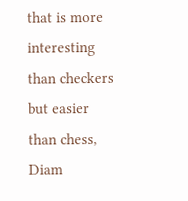that is more interesting than checkers but easier than chess, Diam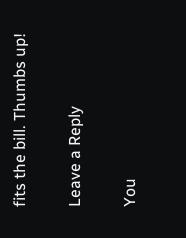fits the bill. Thumbs up!

Leave a Reply

You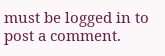must be logged in to post a comment.